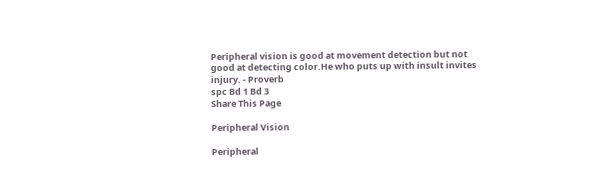Peripheral vision is good at movement detection but not good at detecting color.He who puts up with insult invites injury. - Proverb
spc Bd 1 Bd 3
Share This Page

Peripheral Vision

Peripheral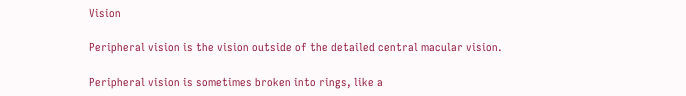Vision

Peripheral vision is the vision outside of the detailed central macular vision.

Peripheral vision is sometimes broken into rings, like a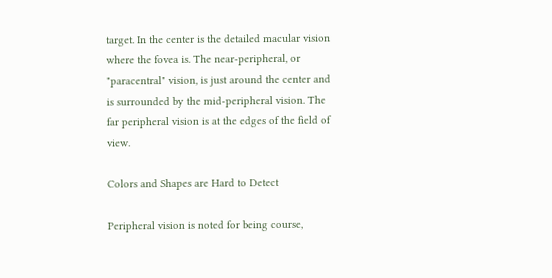target. In the center is the detailed macular vision where the fovea is. The near-peripheral, or "paracentral" vision, is just around the center and is surrounded by the mid-peripheral vision. The far peripheral vision is at the edges of the field of view.

Colors and Shapes are Hard to Detect

Peripheral vision is noted for being course,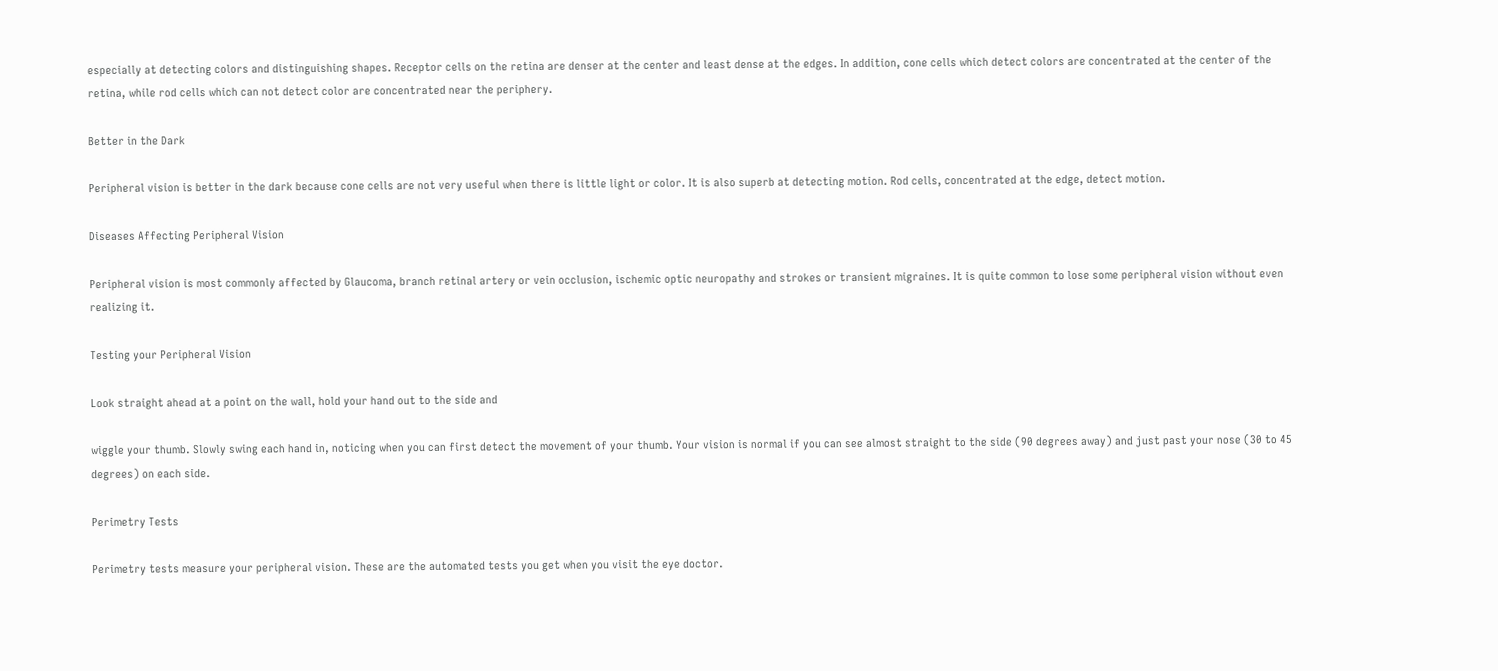especially at detecting colors and distinguishing shapes. Receptor cells on the retina are denser at the center and least dense at the edges. In addition, cone cells which detect colors are concentrated at the center of the retina, while rod cells which can not detect color are concentrated near the periphery.

Better in the Dark

Peripheral vision is better in the dark because cone cells are not very useful when there is little light or color. It is also superb at detecting motion. Rod cells, concentrated at the edge, detect motion.

Diseases Affecting Peripheral Vision

Peripheral vision is most commonly affected by Glaucoma, branch retinal artery or vein occlusion, ischemic optic neuropathy and strokes or transient migraines. It is quite common to lose some peripheral vision without even realizing it.

Testing your Peripheral Vision

Look straight ahead at a point on the wall, hold your hand out to the side and

wiggle your thumb. Slowly swing each hand in, noticing when you can first detect the movement of your thumb. Your vision is normal if you can see almost straight to the side (90 degrees away) and just past your nose (30 to 45 degrees) on each side.

Perimetry Tests

Perimetry tests measure your peripheral vision. These are the automated tests you get when you visit the eye doctor.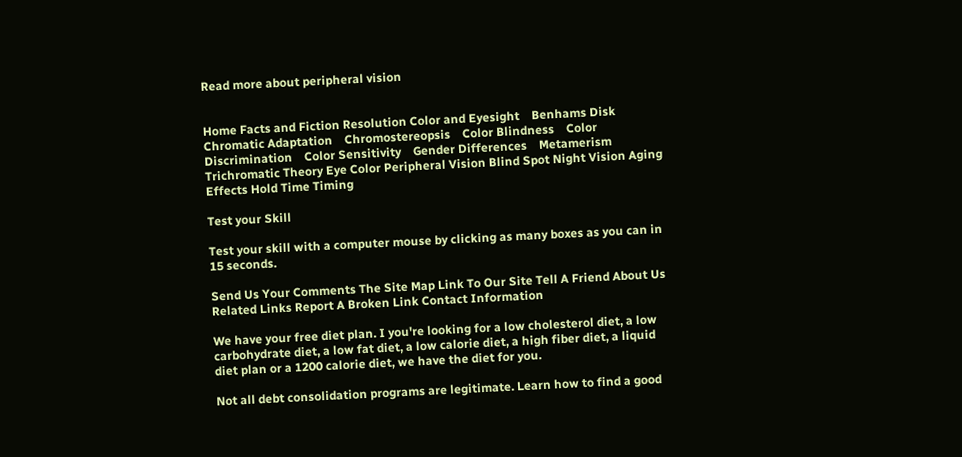Read more about peripheral vision


Home Facts and Fiction Resolution Color and Eyesight    Benhams Disk    Chromatic Adaptation    Chromostereopsis    Color Blindness    Color Discrimination    Color Sensitivity    Gender Differences    Metamerism    Trichromatic Theory Eye Color Peripheral Vision Blind Spot Night Vision Aging Effects Hold Time Timing

Test your Skill

Test your skill with a computer mouse by clicking as many boxes as you can in 15 seconds.

Send Us Your Comments The Site Map Link To Our Site Tell A Friend About Us Related Links Report A Broken Link Contact Information

We have your free diet plan. I you're looking for a low cholesterol diet, a low carbohydrate diet, a low fat diet, a low calorie diet, a high fiber diet, a liquid diet plan or a 1200 calorie diet, we have the diet for you.

Not all debt consolidation programs are legitimate. Learn how to find a good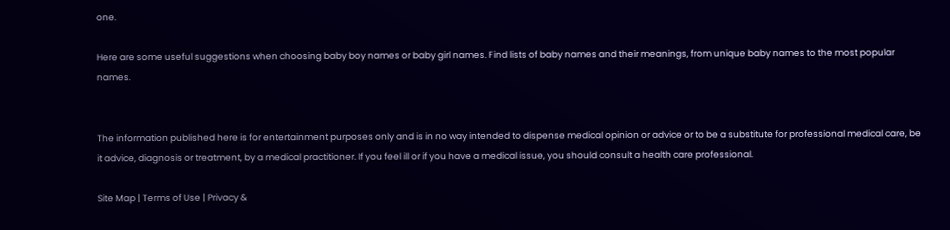one.

Here are some useful suggestions when choosing baby boy names or baby girl names. Find lists of baby names and their meanings, from unique baby names to the most popular names.


The information published here is for entertainment purposes only and is in no way intended to dispense medical opinion or advice or to be a substitute for professional medical care, be it advice, diagnosis or treatment, by a medical practitioner. If you feel ill or if you have a medical issue, you should consult a health care professional.

Site Map | Terms of Use | Privacy &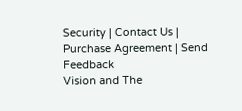Security | Contact Us | Purchase Agreement | Send Feedback
Vision and The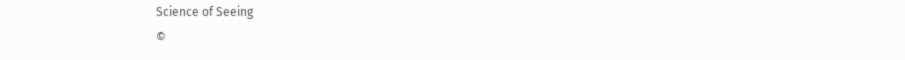Science of Seeing
©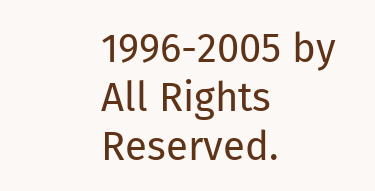1996-2005 by All Rights Reserved.